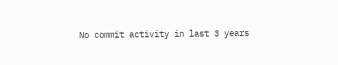No commit activity in last 3 years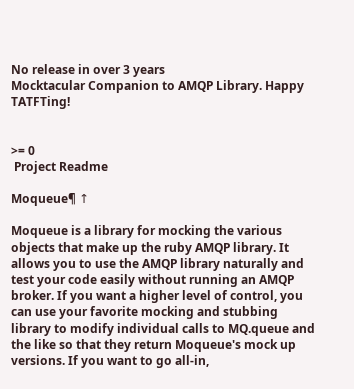No release in over 3 years
Mocktacular Companion to AMQP Library. Happy TATFTing!


>= 0
 Project Readme

Moqueue¶ ↑

Moqueue is a library for mocking the various objects that make up the ruby AMQP library. It allows you to use the AMQP library naturally and test your code easily without running an AMQP broker. If you want a higher level of control, you can use your favorite mocking and stubbing library to modify individual calls to MQ.queue and the like so that they return Moqueue's mock up versions. If you want to go all-in,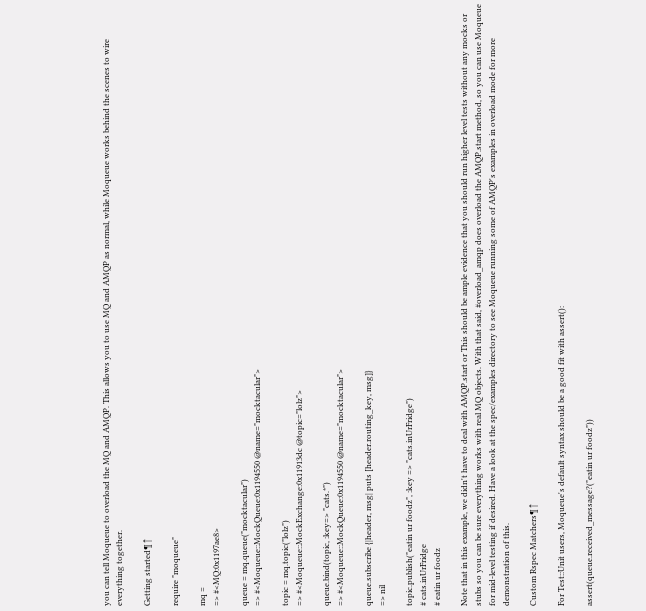you can tell Moqueue to overload the MQ and AMQP. This allows you to use MQ and AMQP as normal, while Moqueue works behind the scenes to wire everything together.

Getting started¶ ↑

require "moqueue"

mq =
=> #<MQ:0x1197ae8>

queue = mq.queue("mocktacular")
=> #<Moqueue::MockQueue:0x1194550 @name="mocktacular">

topic = mq.topic("lolz")
=> #<Moqueue::MockExchange:0x11913dc @topic="lolz">

queue.bind(topic, :key=> "cats.*")
=> #<Moqueue::MockQueue:0x1194550 @name="mocktacular">

queue.subscribe {|header, msg| puts [header.routing_key, msg]}
=> nil

topic.publish("eatin ur foodz", :key => "cats.inUrFridge")
# cats.inUrFridge
# eatin ur foodz

Note that in this example, we didn't have to deal with AMQP.start or This should be ample evidence that you should run higher level tests without any mocks or stubs so you can be sure everything works with real MQ objects. With that said, #overload_amqp does overload the AMQP.start method, so you can use Moqueue for mid-level testing if desired. Have a look at the spec/examples directory to see Moqueue running some of AMQP's examples in overload mode for more demonstration of this.

Custom Rspec Matchers¶ ↑

For Test::Unit users, Moqueue's default syntax should be a good fit with assert():

assert(queue.received_message?("eatin ur foodz"))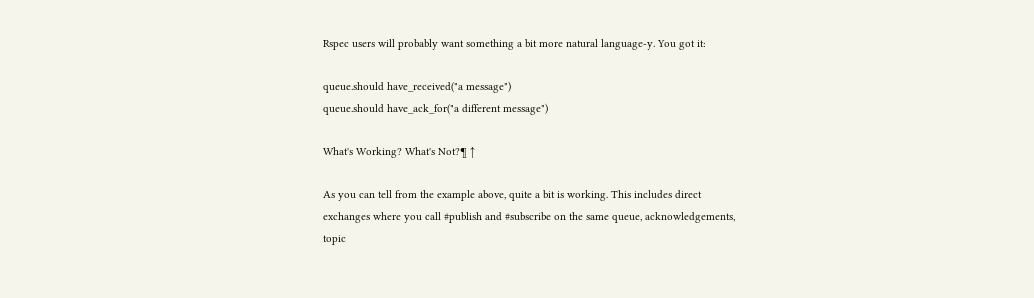Rspec users will probably want something a bit more natural language-y. You got it:

queue.should have_received("a message")
queue.should have_ack_for("a different message")

What's Working? What's Not?¶ ↑

As you can tell from the example above, quite a bit is working. This includes direct exchanges where you call #publish and #subscribe on the same queue, acknowledgements, topic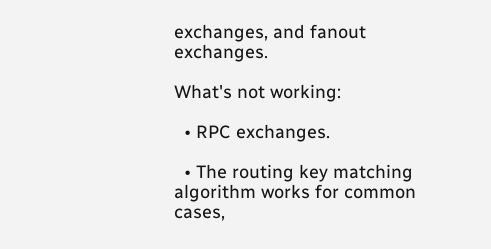exchanges, and fanout exchanges.

What's not working:

  • RPC exchanges.

  • The routing key matching algorithm works for common cases,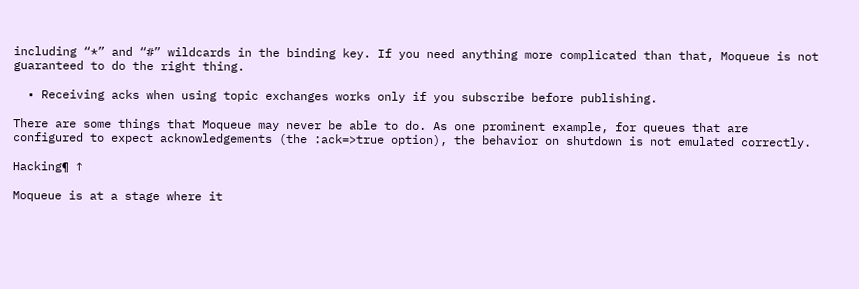including “*” and “#” wildcards in the binding key. If you need anything more complicated than that, Moqueue is not guaranteed to do the right thing.

  • Receiving acks when using topic exchanges works only if you subscribe before publishing.

There are some things that Moqueue may never be able to do. As one prominent example, for queues that are configured to expect acknowledgements (the :ack=>true option), the behavior on shutdown is not emulated correctly.

Hacking¶ ↑

Moqueue is at a stage where it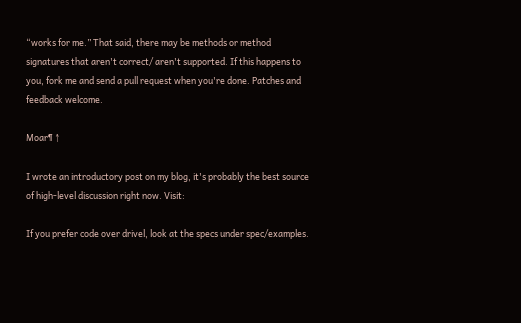“works for me.” That said, there may be methods or method signatures that aren't correct/ aren't supported. If this happens to you, fork me and send a pull request when you're done. Patches and feedback welcome.

Moar¶ ↑

I wrote an introductory post on my blog, it's probably the best source of high-level discussion right now. Visit:

If you prefer code over drivel, look at the specs under spec/examples.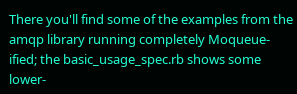There you'll find some of the examples from the amqp library running completely Moqueue-ified; the basic_usage_spec.rb shows some lower-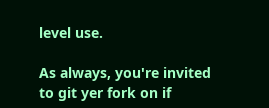level use.

As always, you're invited to git yer fork on if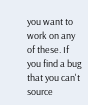you want to work on any of these. If you find a bug that you can't source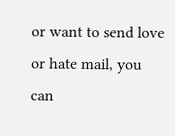or want to send love or hate mail, you can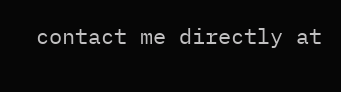contact me directly at